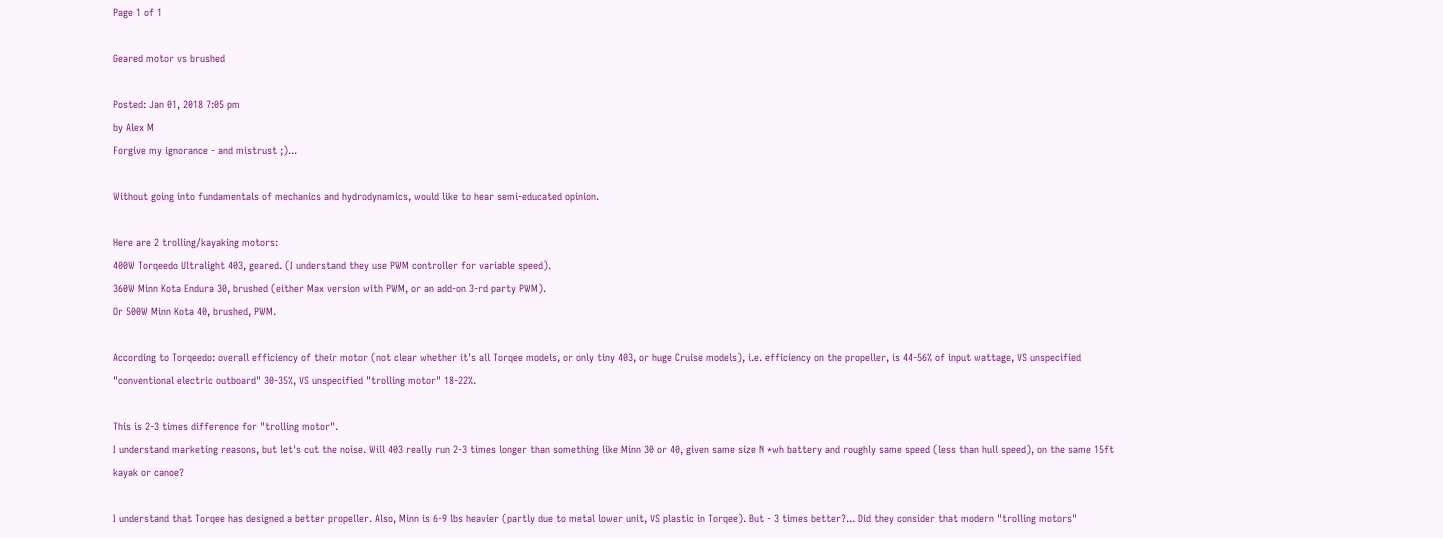Page 1 of 1

Geared motor vs brushed

Posted: Jan 01, 2018 7:05 pm
by Alex M
Forgive my ignorance - and mistrust ;)...

Without going into fundamentals of mechanics and hydrodynamics, would like to hear semi-educated opinion.

Here are 2 trolling/kayaking motors:
400W Torqeedo Ultralight 403, geared. (I understand they use PWM controller for variable speed).
360W Minn Kota Endura 30, brushed (either Max version with PWM, or an add-on 3-rd party PWM).
Or 500W Minn Kota 40, brushed, PWM.

According to Torqeedo: overall efficiency of their motor (not clear whether it's all Torqee models, or only tiny 403, or huge Cruise models), i.e. efficiency on the propeller, is 44-56% of input wattage, VS unspecified "conventional electric outboard" 30-35%, VS unspecified "trolling motor" 18-22%.

This is 2-3 times difference for "trolling motor".
I understand marketing reasons, but let's cut the noise. Will 403 really run 2-3 times longer than something like Minn 30 or 40, given same size N *wh battery and roughly same speed (less than hull speed), on the same 15ft kayak or canoe?

I understand that Torqee has designed a better propeller. Also, Minn is 6-9 lbs heavier (partly due to metal lower unit, VS plastic in Torqee). But - 3 times better?... Did they consider that modern "trolling motors"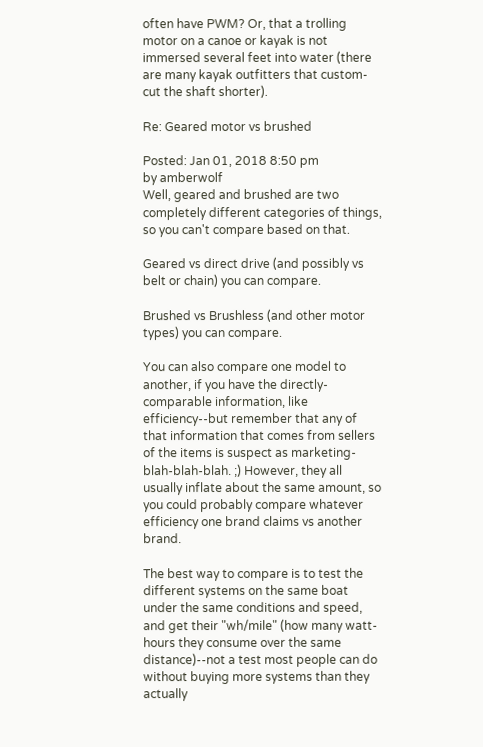often have PWM? Or, that a trolling motor on a canoe or kayak is not immersed several feet into water (there are many kayak outfitters that custom-cut the shaft shorter).

Re: Geared motor vs brushed

Posted: Jan 01, 2018 8:50 pm
by amberwolf
Well, geared and brushed are two completely different categories of things, so you can't compare based on that.

Geared vs direct drive (and possibly vs belt or chain) you can compare.

Brushed vs Brushless (and other motor types) you can compare.

You can also compare one model to another, if you have the directly-comparable information, like efficiency--but remember that any of that information that comes from sellers of the items is suspect as marketing-blah-blah-blah. ;) However, they all usually inflate about the same amount, so you could probably compare whatever efficiency one brand claims vs another brand.

The best way to compare is to test the different systems on the same boat under the same conditions and speed, and get their "wh/mile" (how many watt-hours they consume over the same distance)--not a test most people can do without buying more systems than they actually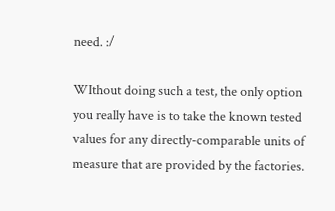need. :/

WIthout doing such a test, the only option you really have is to take the known tested values for any directly-comparable units of measure that are provided by the factories.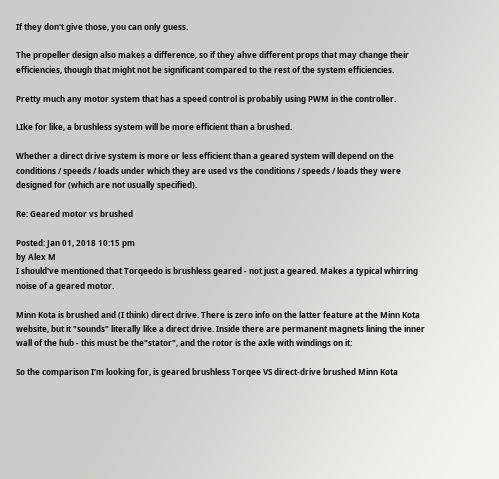If they don't give those, you can only guess.

The propeller design also makes a difference, so if they ahve different props that may change their efficiencies, though that might not be significant compared to the rest of the system efficiencies.

Pretty much any motor system that has a speed control is probably using PWM in the controller.

LIke for like, a brushless system will be more efficient than a brushed.

Whether a direct drive system is more or less efficient than a geared system will depend on the conditions / speeds / loads under which they are used vs the conditions / speeds / loads they were designed for (which are not usually specified).

Re: Geared motor vs brushed

Posted: Jan 01, 2018 10:15 pm
by Alex M
I should've mentioned that Torqeedo is brushless geared - not just a geared. Makes a typical whirring noise of a geared motor.

Minn Kota is brushed and (I think) direct drive. There is zero info on the latter feature at the Minn Kota website, but it "sounds" literally like a direct drive. Inside there are permanent magnets lining the inner wall of the hub - this must be the"stator", and the rotor is the axle with windings on it:

So the comparison I'm looking for, is geared brushless Torqee VS direct-drive brushed Minn Kota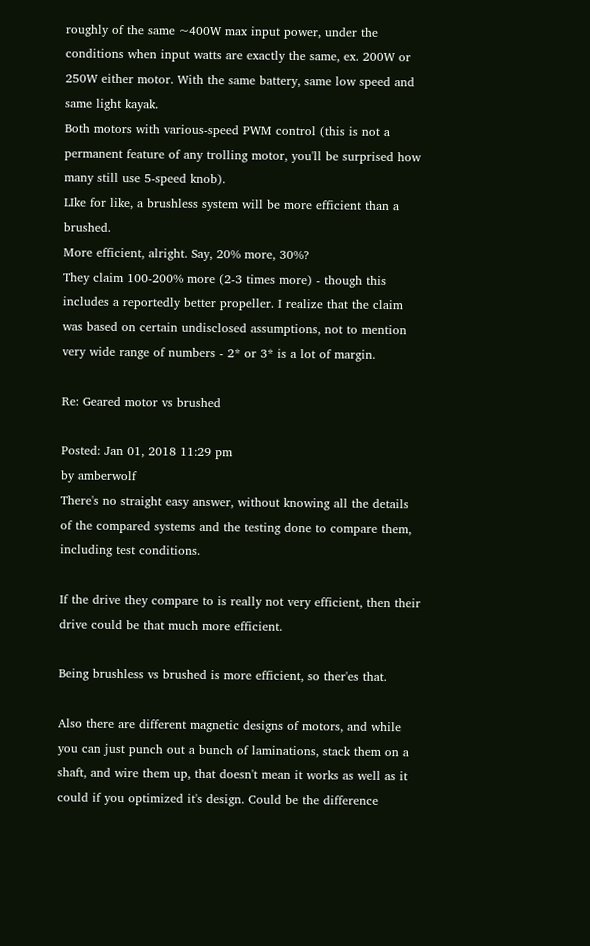roughly of the same ~400W max input power, under the conditions when input watts are exactly the same, ex. 200W or 250W either motor. With the same battery, same low speed and same light kayak.
Both motors with various-speed PWM control (this is not a permanent feature of any trolling motor, you'll be surprised how many still use 5-speed knob).
LIke for like, a brushless system will be more efficient than a brushed.
More efficient, alright. Say, 20% more, 30%?
They claim 100-200% more (2-3 times more) - though this includes a reportedly better propeller. I realize that the claim was based on certain undisclosed assumptions, not to mention very wide range of numbers - 2* or 3* is a lot of margin.

Re: Geared motor vs brushed

Posted: Jan 01, 2018 11:29 pm
by amberwolf
There's no straight easy answer, without knowing all the details of the compared systems and the testing done to compare them, including test conditions.

If the drive they compare to is really not very efficient, then their drive could be that much more efficient.

Being brushless vs brushed is more efficient, so ther'es that.

Also there are different magnetic designs of motors, and while you can just punch out a bunch of laminations, stack them on a shaft, and wire them up, that doesn't mean it works as well as it could if you optimized it's design. Could be the difference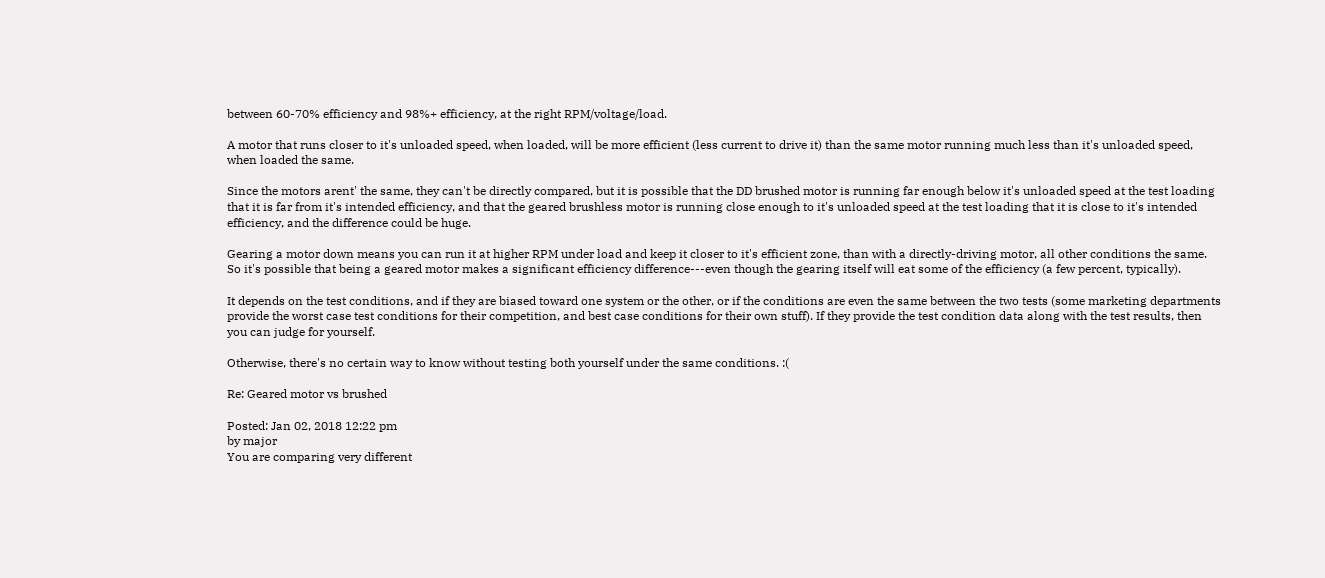between 60-70% efficiency and 98%+ efficiency, at the right RPM/voltage/load.

A motor that runs closer to it's unloaded speed, when loaded, will be more efficient (less current to drive it) than the same motor running much less than it's unloaded speed, when loaded the same.

Since the motors arent' the same, they can't be directly compared, but it is possible that the DD brushed motor is running far enough below it's unloaded speed at the test loading that it is far from it's intended efficiency, and that the geared brushless motor is running close enough to it's unloaded speed at the test loading that it is close to it's intended efficiency, and the difference could be huge.

Gearing a motor down means you can run it at higher RPM under load and keep it closer to it's efficient zone, than with a directly-driving motor, all other conditions the same. So it's possible that being a geared motor makes a significant efficiency difference---even though the gearing itself will eat some of the efficiency (a few percent, typically).

It depends on the test conditions, and if they are biased toward one system or the other, or if the conditions are even the same between the two tests (some marketing departments provide the worst case test conditions for their competition, and best case conditions for their own stuff). If they provide the test condition data along with the test results, then you can judge for yourself.

Otherwise, there's no certain way to know without testing both yourself under the same conditions. :(

Re: Geared motor vs brushed

Posted: Jan 02, 2018 12:22 pm
by major
You are comparing very different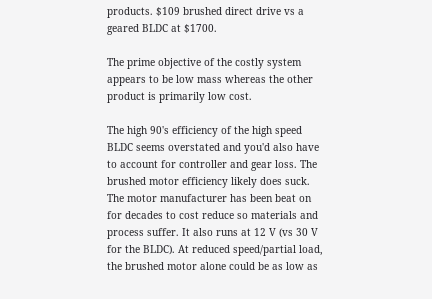products. $109 brushed direct drive vs a geared BLDC at $1700.

The prime objective of the costly system appears to be low mass whereas the other product is primarily low cost.

The high 90's efficiency of the high speed BLDC seems overstated and you'd also have to account for controller and gear loss. The brushed motor efficiency likely does suck. The motor manufacturer has been beat on for decades to cost reduce so materials and process suffer. It also runs at 12 V (vs 30 V for the BLDC). At reduced speed/partial load, the brushed motor alone could be as low as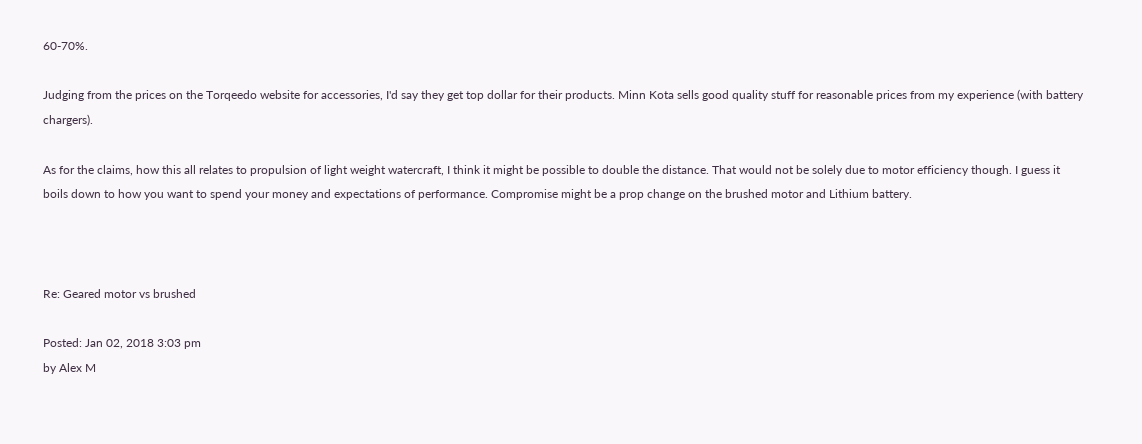60-70%.

Judging from the prices on the Torqeedo website for accessories, I'd say they get top dollar for their products. Minn Kota sells good quality stuff for reasonable prices from my experience (with battery chargers).

As for the claims, how this all relates to propulsion of light weight watercraft, I think it might be possible to double the distance. That would not be solely due to motor efficiency though. I guess it boils down to how you want to spend your money and expectations of performance. Compromise might be a prop change on the brushed motor and Lithium battery.



Re: Geared motor vs brushed

Posted: Jan 02, 2018 3:03 pm
by Alex M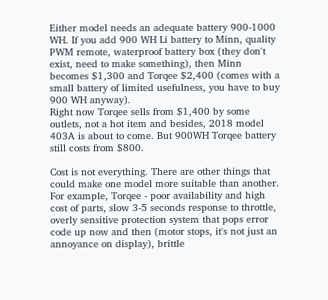Either model needs an adequate battery 900-1000 WH. If you add 900 WH Li battery to Minn, quality PWM remote, waterproof battery box (they don't exist, need to make something), then Minn becomes $1,300 and Torqee $2,400 (comes with a small battery of limited usefulness, you have to buy 900 WH anyway).
Right now Torqee sells from $1,400 by some outlets, not a hot item and besides, 2018 model 403A is about to come. But 900WH Torqee battery still costs from $800.

Cost is not everything. There are other things that could make one model more suitable than another.
For example, Torqee - poor availability and high cost of parts, slow 3-5 seconds response to throttle, overly sensitive protection system that pops error code up now and then (motor stops, it's not just an annoyance on display), brittle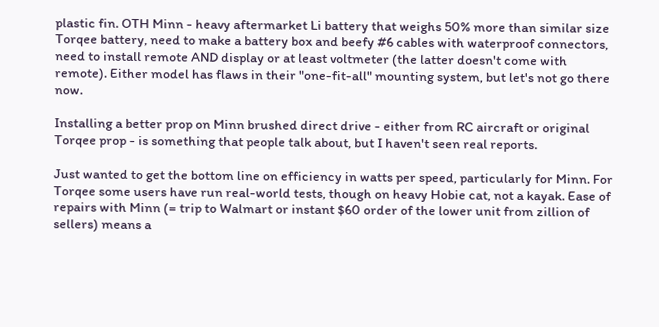plastic fin. OTH Minn - heavy aftermarket Li battery that weighs 50% more than similar size Torqee battery, need to make a battery box and beefy #6 cables with waterproof connectors, need to install remote AND display or at least voltmeter (the latter doesn't come with remote). Either model has flaws in their "one-fit-all" mounting system, but let's not go there now.

Installing a better prop on Minn brushed direct drive - either from RC aircraft or original Torqee prop - is something that people talk about, but I haven't seen real reports.

Just wanted to get the bottom line on efficiency in watts per speed, particularly for Minn. For Torqee some users have run real-world tests, though on heavy Hobie cat, not a kayak. Ease of repairs with Minn (= trip to Walmart or instant $60 order of the lower unit from zillion of sellers) means a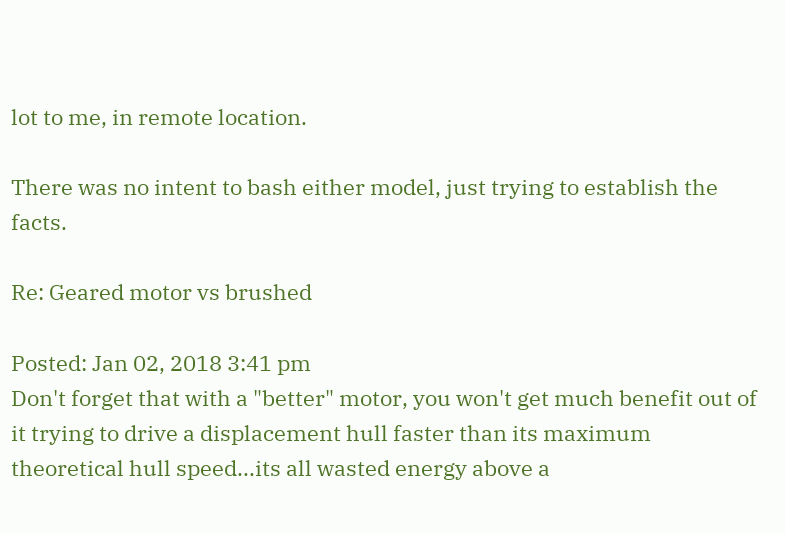lot to me, in remote location.

There was no intent to bash either model, just trying to establish the facts.

Re: Geared motor vs brushed

Posted: Jan 02, 2018 3:41 pm
Don't forget that with a "better" motor, you won't get much benefit out of it trying to drive a displacement hull faster than its maximum theoretical hull speed...its all wasted energy above a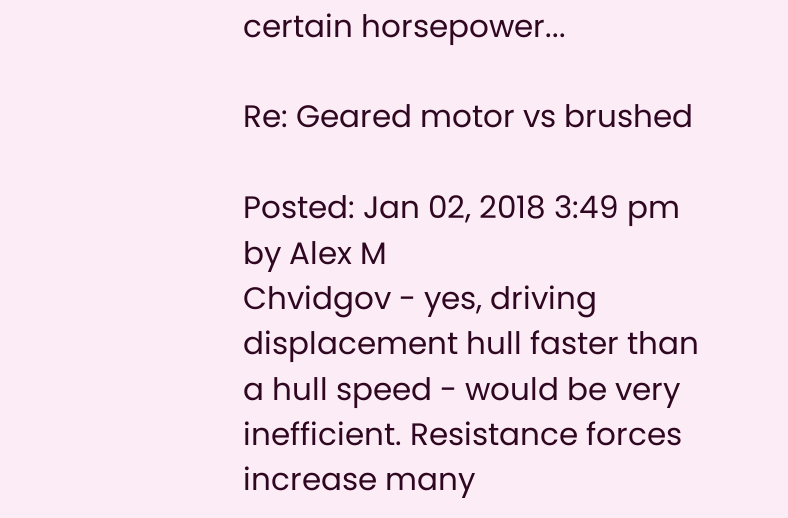certain horsepower...

Re: Geared motor vs brushed

Posted: Jan 02, 2018 3:49 pm
by Alex M
Chvidgov - yes, driving displacement hull faster than a hull speed - would be very inefficient. Resistance forces increase many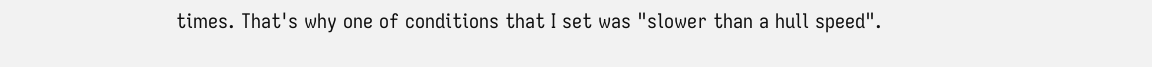times. That's why one of conditions that I set was "slower than a hull speed".